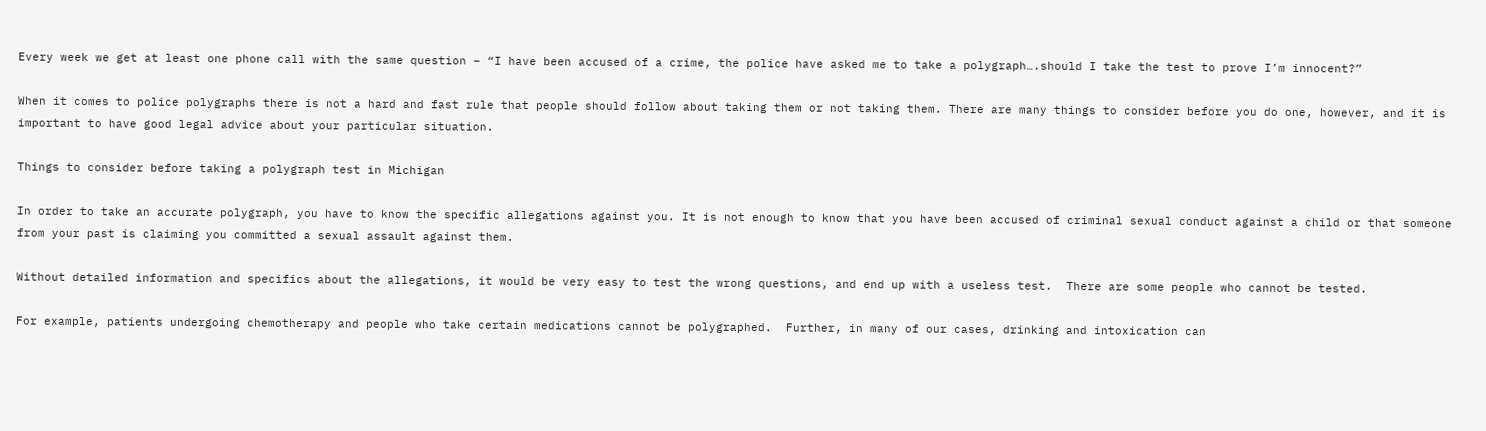Every week we get at least one phone call with the same question – “I have been accused of a crime, the police have asked me to take a polygraph….should I take the test to prove I’m innocent?”

When it comes to police polygraphs there is not a hard and fast rule that people should follow about taking them or not taking them. There are many things to consider before you do one, however, and it is important to have good legal advice about your particular situation.

Things to consider before taking a polygraph test in Michigan

In order to take an accurate polygraph, you have to know the specific allegations against you. It is not enough to know that you have been accused of criminal sexual conduct against a child or that someone from your past is claiming you committed a sexual assault against them.

Without detailed information and specifics about the allegations, it would be very easy to test the wrong questions, and end up with a useless test.  There are some people who cannot be tested.

For example, patients undergoing chemotherapy and people who take certain medications cannot be polygraphed.  Further, in many of our cases, drinking and intoxication can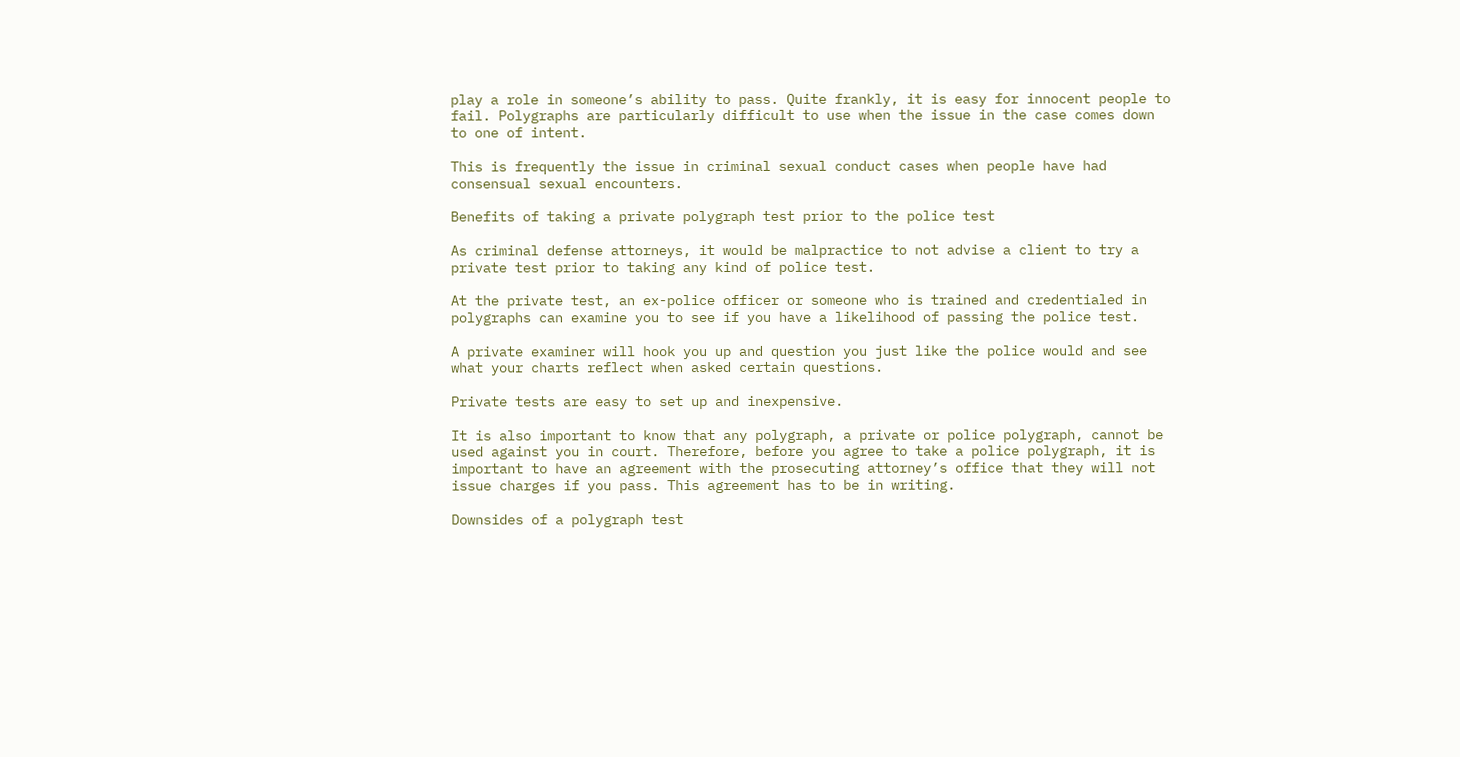play a role in someone’s ability to pass. Quite frankly, it is easy for innocent people to fail. Polygraphs are particularly difficult to use when the issue in the case comes down to one of intent.

This is frequently the issue in criminal sexual conduct cases when people have had consensual sexual encounters.

Benefits of taking a private polygraph test prior to the police test

As criminal defense attorneys, it would be malpractice to not advise a client to try a private test prior to taking any kind of police test.

At the private test, an ex-police officer or someone who is trained and credentialed in polygraphs can examine you to see if you have a likelihood of passing the police test.

A private examiner will hook you up and question you just like the police would and see what your charts reflect when asked certain questions.

Private tests are easy to set up and inexpensive.

It is also important to know that any polygraph, a private or police polygraph, cannot be used against you in court. Therefore, before you agree to take a police polygraph, it is important to have an agreement with the prosecuting attorney’s office that they will not issue charges if you pass. This agreement has to be in writing.

Downsides of a polygraph test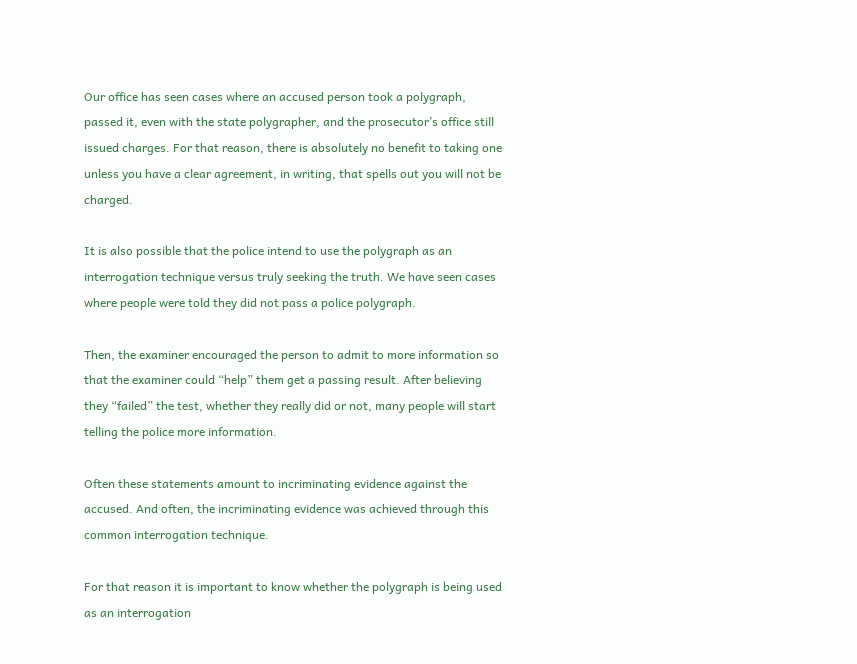Our office has seen cases where an accused person took a polygraph, passed it, even with the state polygrapher, and the prosecutor’s office still issued charges. For that reason, there is absolutely no benefit to taking one unless you have a clear agreement, in writing, that spells out you will not be charged.

It is also possible that the police intend to use the polygraph as an interrogation technique versus truly seeking the truth. We have seen cases where people were told they did not pass a police polygraph.

Then, the examiner encouraged the person to admit to more information so that the examiner could “help” them get a passing result. After believing they “failed” the test, whether they really did or not, many people will start telling the police more information.

Often these statements amount to incriminating evidence against the accused. And often, the incriminating evidence was achieved through this common interrogation technique.

For that reason it is important to know whether the polygraph is being used as an interrogation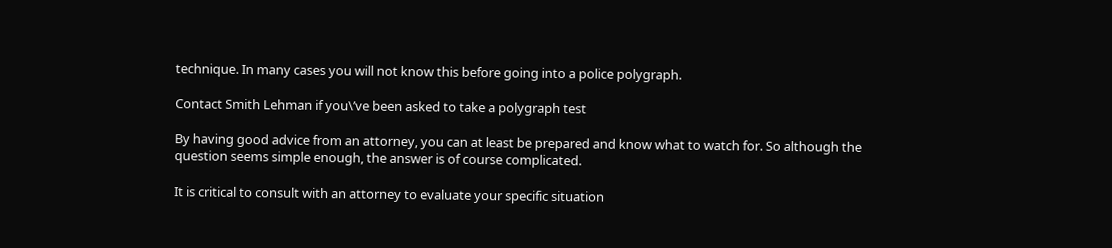technique. In many cases you will not know this before going into a police polygraph.

Contact Smith Lehman if you\’ve been asked to take a polygraph test

By having good advice from an attorney, you can at least be prepared and know what to watch for. So although the question seems simple enough, the answer is of course complicated.

It is critical to consult with an attorney to evaluate your specific situation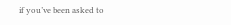if you’ve been asked to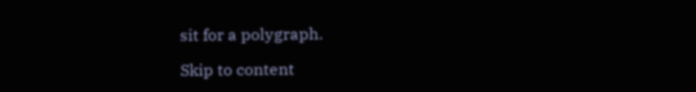sit for a polygraph.

Skip to content